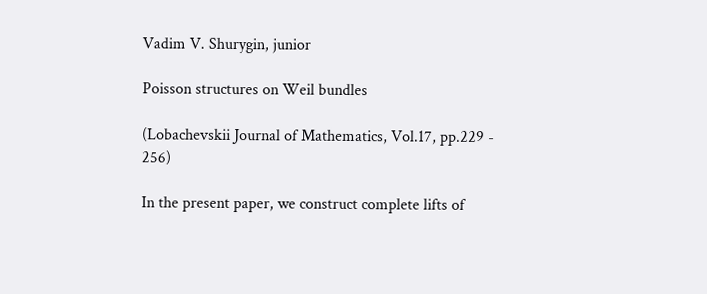Vadim V. Shurygin, junior

Poisson structures on Weil bundles

(Lobachevskii Journal of Mathematics, Vol.17, pp.229 - 256)

In the present paper, we construct complete lifts of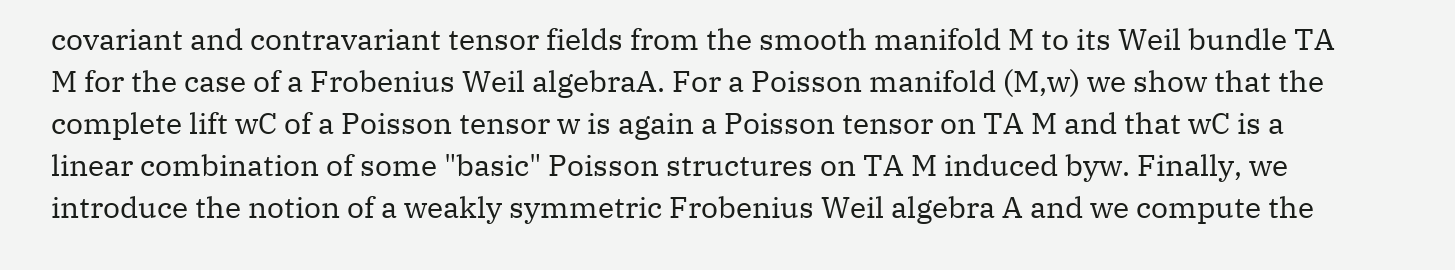covariant and contravariant tensor fields from the smooth manifold M to its Weil bundle TA M for the case of a Frobenius Weil algebraA. For a Poisson manifold (M,w) we show that the complete lift wC of a Poisson tensor w is again a Poisson tensor on TA M and that wC is a linear combination of some "basic" Poisson structures on TA M induced byw. Finally, we introduce the notion of a weakly symmetric Frobenius Weil algebra A and we compute the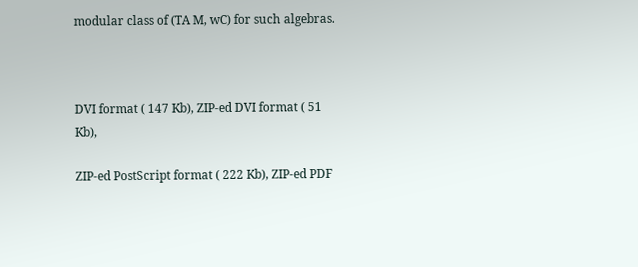modular class of (TA M, wC) for such algebras.



DVI format ( 147 Kb), ZIP-ed DVI format ( 51 Kb),

ZIP-ed PostScript format ( 222 Kb), ZIP-ed PDF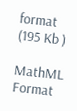format (195 Kb )

MathML Format